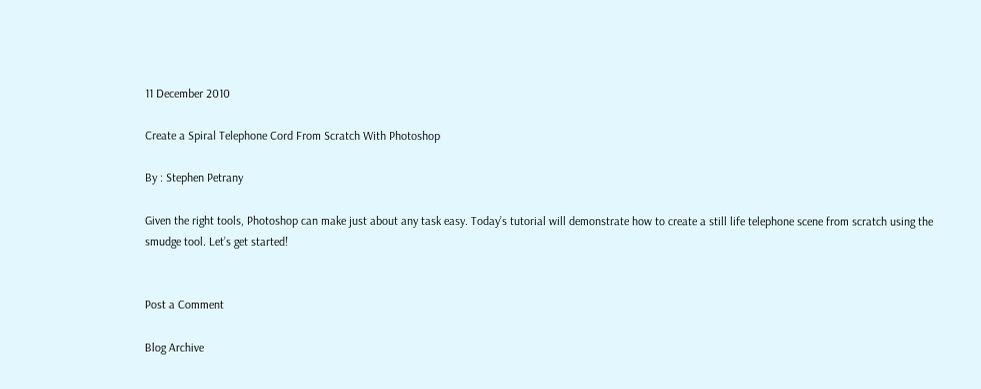11 December 2010

Create a Spiral Telephone Cord From Scratch With Photoshop

By : Stephen Petrany

Given the right tools, Photoshop can make just about any task easy. Today’s tutorial will demonstrate how to create a still life telephone scene from scratch using the smudge tool. Let’s get started!


Post a Comment

Blog Archive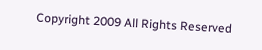Copyright 2009 All Rights Reserved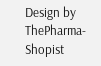Design by ThePharma-Shopist